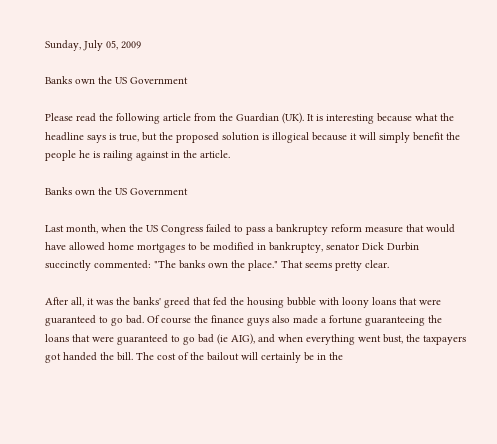Sunday, July 05, 2009

Banks own the US Government

Please read the following article from the Guardian (UK). It is interesting because what the headline says is true, but the proposed solution is illogical because it will simply benefit the people he is railing against in the article.

Banks own the US Government

Last month, when the US Congress failed to pass a bankruptcy reform measure that would have allowed home mortgages to be modified in bankruptcy, senator Dick Durbin succinctly commented: "The banks own the place." That seems pretty clear.

After all, it was the banks' greed that fed the housing bubble with loony loans that were guaranteed to go bad. Of course the finance guys also made a fortune guaranteeing the loans that were guaranteed to go bad (ie AIG), and when everything went bust, the taxpayers got handed the bill. The cost of the bailout will certainly be in the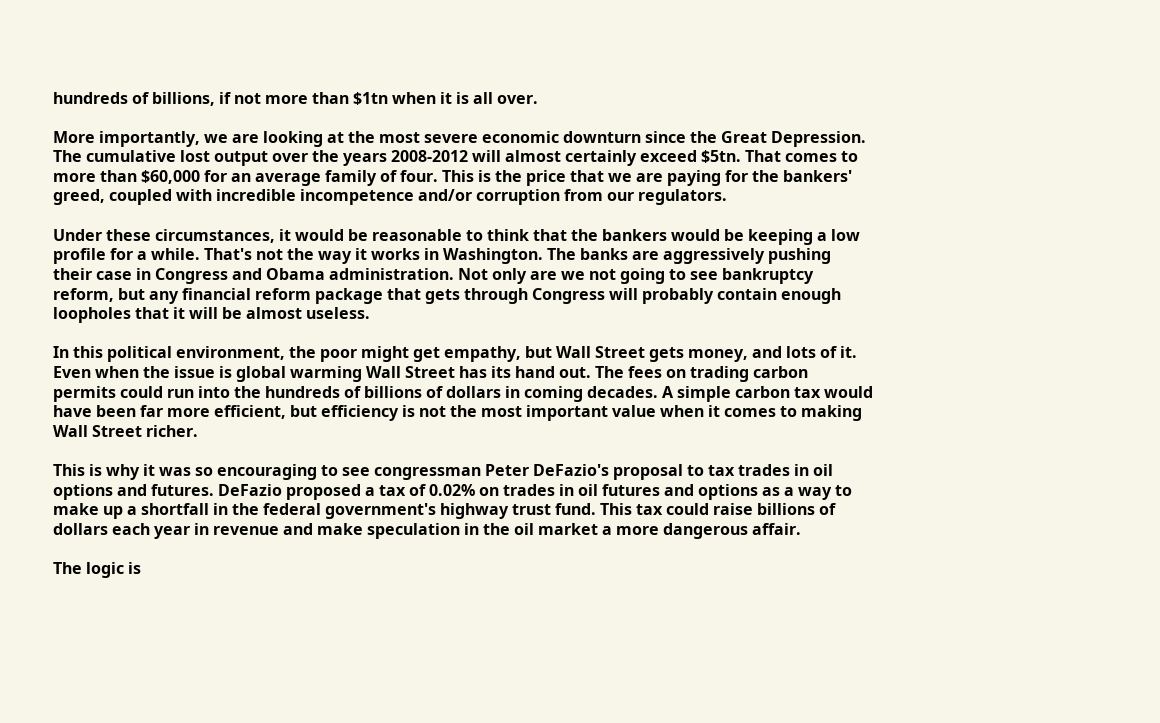hundreds of billions, if not more than $1tn when it is all over.

More importantly, we are looking at the most severe economic downturn since the Great Depression. The cumulative lost output over the years 2008-2012 will almost certainly exceed $5tn. That comes to more than $60,000 for an average family of four. This is the price that we are paying for the bankers' greed, coupled with incredible incompetence and/or corruption from our regulators.

Under these circumstances, it would be reasonable to think that the bankers would be keeping a low profile for a while. That's not the way it works in Washington. The banks are aggressively pushing their case in Congress and Obama administration. Not only are we not going to see bankruptcy reform, but any financial reform package that gets through Congress will probably contain enough loopholes that it will be almost useless.

In this political environment, the poor might get empathy, but Wall Street gets money, and lots of it. Even when the issue is global warming Wall Street has its hand out. The fees on trading carbon permits could run into the hundreds of billions of dollars in coming decades. A simple carbon tax would have been far more efficient, but efficiency is not the most important value when it comes to making Wall Street richer.

This is why it was so encouraging to see congressman Peter DeFazio's proposal to tax trades in oil options and futures. DeFazio proposed a tax of 0.02% on trades in oil futures and options as a way to make up a shortfall in the federal government's highway trust fund. This tax could raise billions of dollars each year in revenue and make speculation in the oil market a more dangerous affair.

The logic is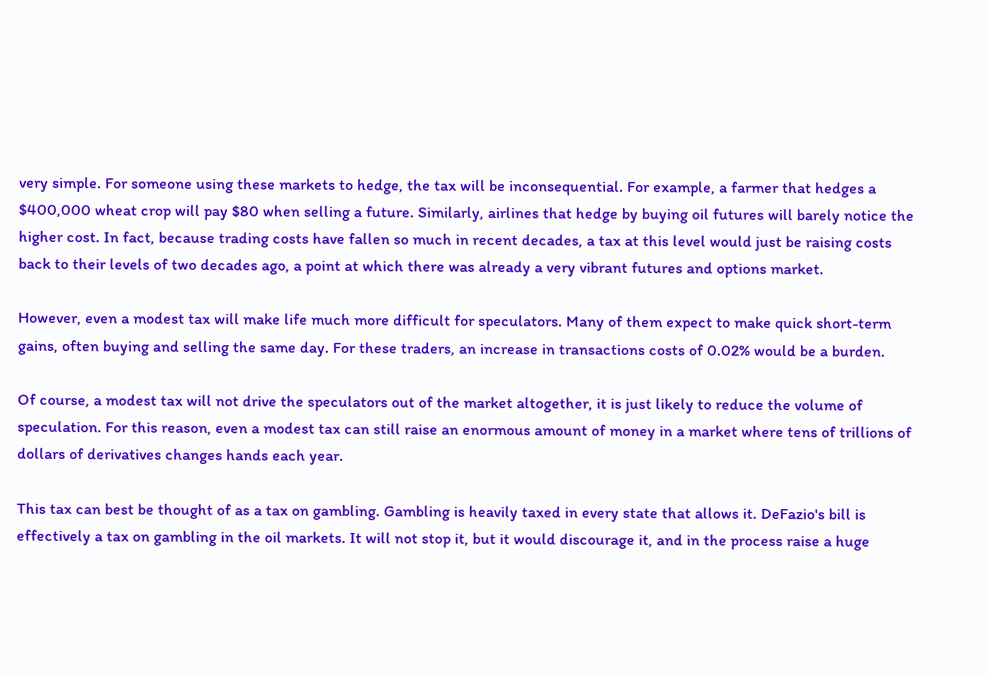very simple. For someone using these markets to hedge, the tax will be inconsequential. For example, a farmer that hedges a $400,000 wheat crop will pay $80 when selling a future. Similarly, airlines that hedge by buying oil futures will barely notice the higher cost. In fact, because trading costs have fallen so much in recent decades, a tax at this level would just be raising costs back to their levels of two decades ago, a point at which there was already a very vibrant futures and options market.

However, even a modest tax will make life much more difficult for speculators. Many of them expect to make quick short-term gains, often buying and selling the same day. For these traders, an increase in transactions costs of 0.02% would be a burden.

Of course, a modest tax will not drive the speculators out of the market altogether, it is just likely to reduce the volume of speculation. For this reason, even a modest tax can still raise an enormous amount of money in a market where tens of trillions of dollars of derivatives changes hands each year.

This tax can best be thought of as a tax on gambling. Gambling is heavily taxed in every state that allows it. DeFazio's bill is effectively a tax on gambling in the oil markets. It will not stop it, but it would discourage it, and in the process raise a huge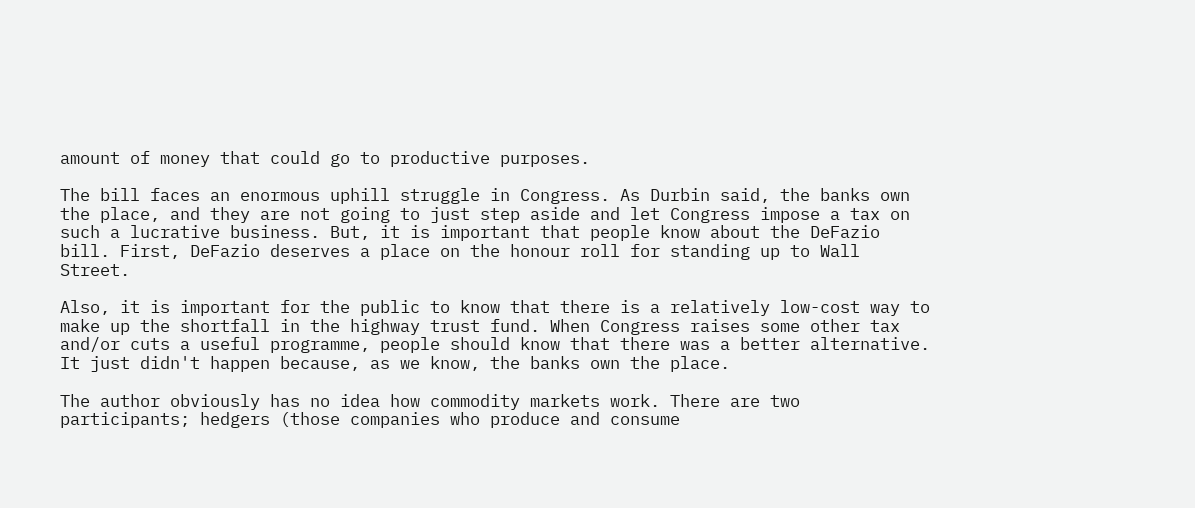amount of money that could go to productive purposes.

The bill faces an enormous uphill struggle in Congress. As Durbin said, the banks own the place, and they are not going to just step aside and let Congress impose a tax on such a lucrative business. But, it is important that people know about the DeFazio bill. First, DeFazio deserves a place on the honour roll for standing up to Wall Street.

Also, it is important for the public to know that there is a relatively low-cost way to make up the shortfall in the highway trust fund. When Congress raises some other tax and/or cuts a useful programme, people should know that there was a better alternative. It just didn't happen because, as we know, the banks own the place.

The author obviously has no idea how commodity markets work. There are two participants; hedgers (those companies who produce and consume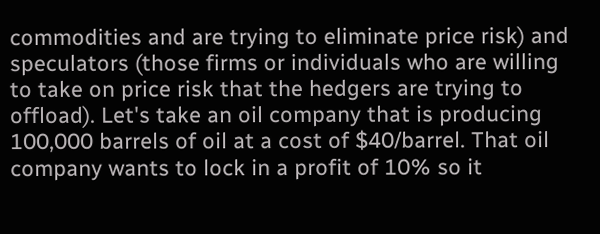commodities and are trying to eliminate price risk) and speculators (those firms or individuals who are willing to take on price risk that the hedgers are trying to offload). Let's take an oil company that is producing 100,000 barrels of oil at a cost of $40/barrel. That oil company wants to lock in a profit of 10% so it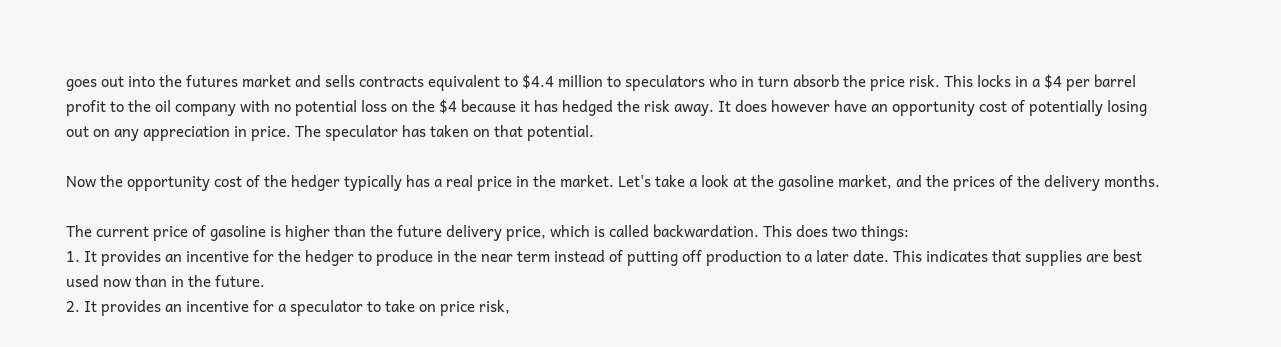goes out into the futures market and sells contracts equivalent to $4.4 million to speculators who in turn absorb the price risk. This locks in a $4 per barrel profit to the oil company with no potential loss on the $4 because it has hedged the risk away. It does however have an opportunity cost of potentially losing out on any appreciation in price. The speculator has taken on that potential.

Now the opportunity cost of the hedger typically has a real price in the market. Let's take a look at the gasoline market, and the prices of the delivery months.

The current price of gasoline is higher than the future delivery price, which is called backwardation. This does two things:
1. It provides an incentive for the hedger to produce in the near term instead of putting off production to a later date. This indicates that supplies are best used now than in the future.
2. It provides an incentive for a speculator to take on price risk,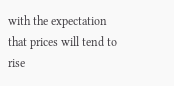with the expectation that prices will tend to rise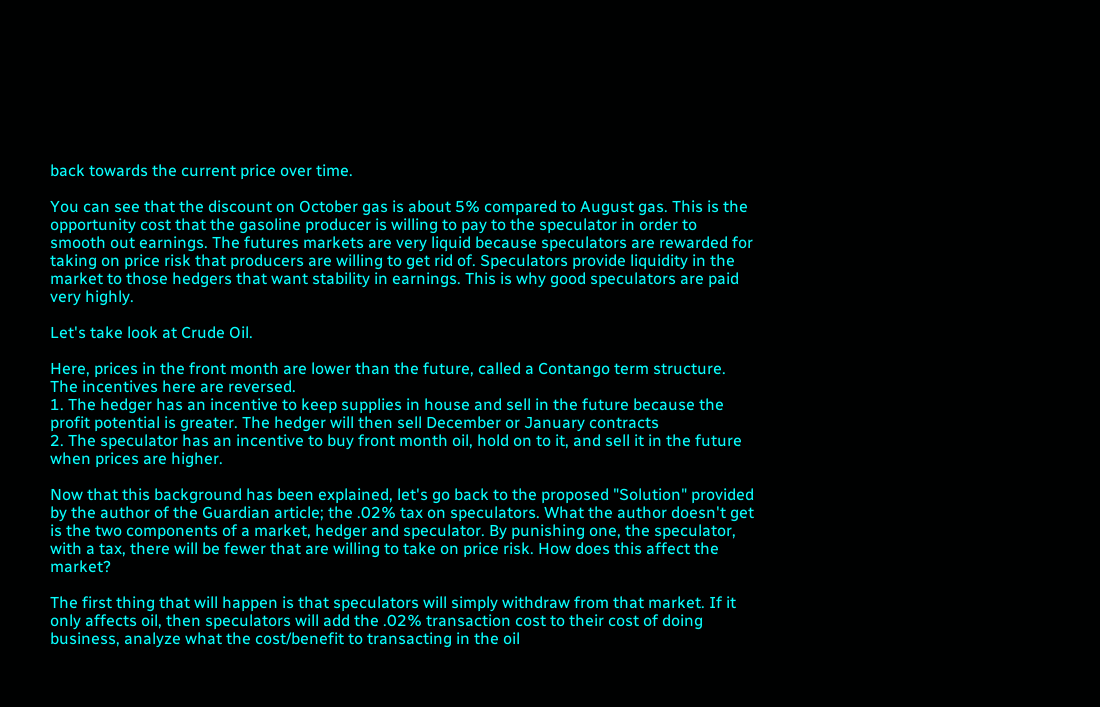back towards the current price over time.

You can see that the discount on October gas is about 5% compared to August gas. This is the opportunity cost that the gasoline producer is willing to pay to the speculator in order to smooth out earnings. The futures markets are very liquid because speculators are rewarded for taking on price risk that producers are willing to get rid of. Speculators provide liquidity in the market to those hedgers that want stability in earnings. This is why good speculators are paid very highly.

Let's take look at Crude Oil.

Here, prices in the front month are lower than the future, called a Contango term structure. The incentives here are reversed.
1. The hedger has an incentive to keep supplies in house and sell in the future because the profit potential is greater. The hedger will then sell December or January contracts
2. The speculator has an incentive to buy front month oil, hold on to it, and sell it in the future when prices are higher.

Now that this background has been explained, let's go back to the proposed "Solution" provided by the author of the Guardian article; the .02% tax on speculators. What the author doesn't get is the two components of a market, hedger and speculator. By punishing one, the speculator, with a tax, there will be fewer that are willing to take on price risk. How does this affect the market?

The first thing that will happen is that speculators will simply withdraw from that market. If it only affects oil, then speculators will add the .02% transaction cost to their cost of doing business, analyze what the cost/benefit to transacting in the oil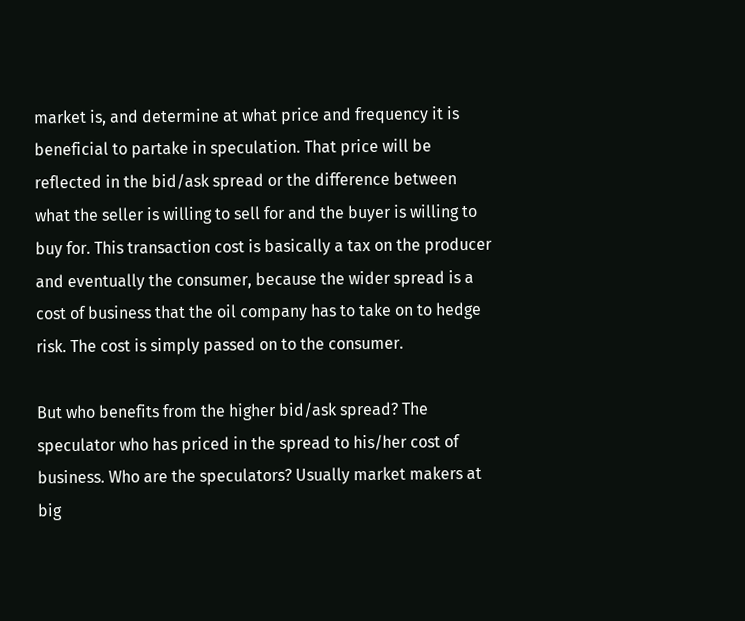market is, and determine at what price and frequency it is beneficial to partake in speculation. That price will be reflected in the bid/ask spread or the difference between what the seller is willing to sell for and the buyer is willing to buy for. This transaction cost is basically a tax on the producer and eventually the consumer, because the wider spread is a cost of business that the oil company has to take on to hedge risk. The cost is simply passed on to the consumer.

But who benefits from the higher bid/ask spread? The speculator who has priced in the spread to his/her cost of business. Who are the speculators? Usually market makers at big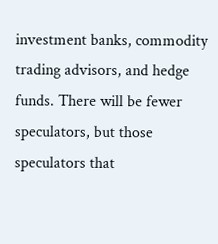investment banks, commodity trading advisors, and hedge funds. There will be fewer speculators, but those speculators that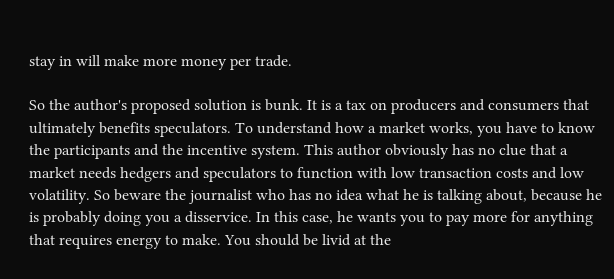stay in will make more money per trade.

So the author's proposed solution is bunk. It is a tax on producers and consumers that ultimately benefits speculators. To understand how a market works, you have to know the participants and the incentive system. This author obviously has no clue that a market needs hedgers and speculators to function with low transaction costs and low volatility. So beware the journalist who has no idea what he is talking about, because he is probably doing you a disservice. In this case, he wants you to pay more for anything that requires energy to make. You should be livid at the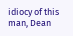idiocy of this man, Dean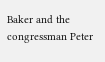Baker and the congressman Peter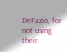DeFazio, for not using their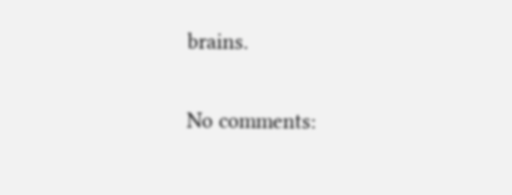brains.

No comments: